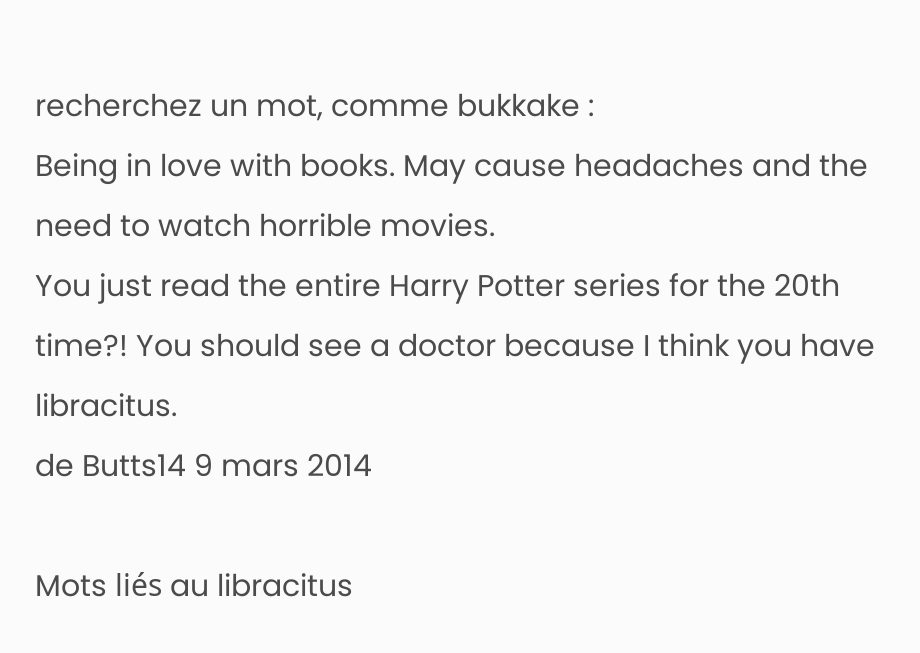recherchez un mot, comme bukkake :
Being in love with books. May cause headaches and the need to watch horrible movies.
You just read the entire Harry Potter series for the 20th time?! You should see a doctor because I think you have libracitus.
de Butts14 9 mars 2014

Mots liés au libracitus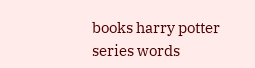books harry potter series words